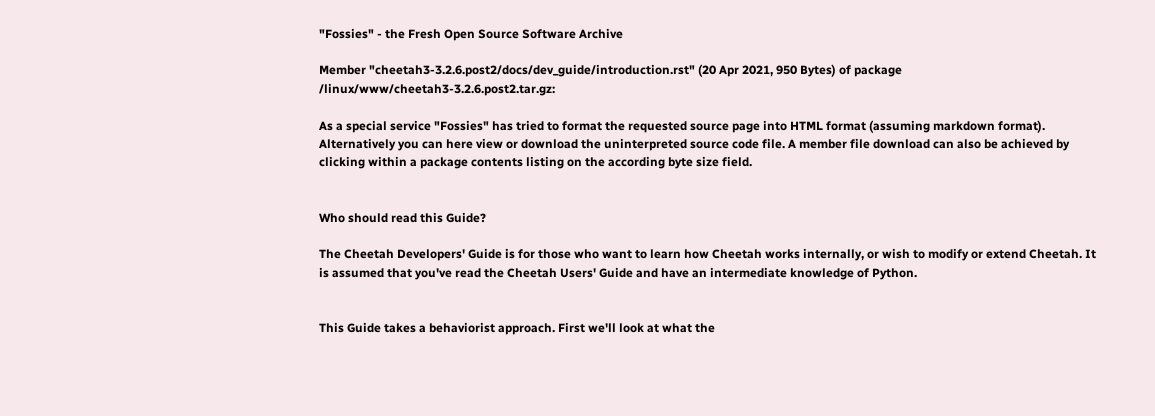"Fossies" - the Fresh Open Source Software Archive

Member "cheetah3-3.2.6.post2/docs/dev_guide/introduction.rst" (20 Apr 2021, 950 Bytes) of package /linux/www/cheetah3-3.2.6.post2.tar.gz:

As a special service "Fossies" has tried to format the requested source page into HTML format (assuming markdown format). Alternatively you can here view or download the uninterpreted source code file. A member file download can also be achieved by clicking within a package contents listing on the according byte size field.


Who should read this Guide?

The Cheetah Developers' Guide is for those who want to learn how Cheetah works internally, or wish to modify or extend Cheetah. It is assumed that you've read the Cheetah Users' Guide and have an intermediate knowledge of Python.


This Guide takes a behaviorist approach. First we'll look at what the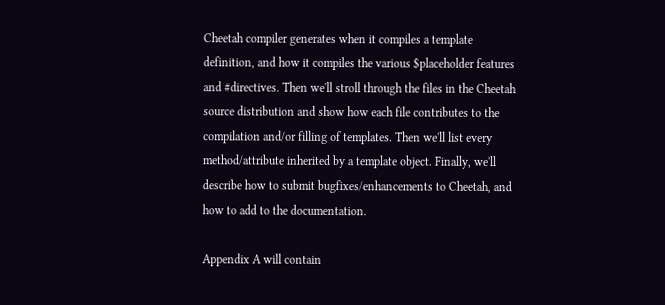Cheetah compiler generates when it compiles a template definition, and how it compiles the various $placeholder features and #directives. Then we'll stroll through the files in the Cheetah source distribution and show how each file contributes to the compilation and/or filling of templates. Then we'll list every method/attribute inherited by a template object. Finally, we'll describe how to submit bugfixes/enhancements to Cheetah, and how to add to the documentation.

Appendix A will contain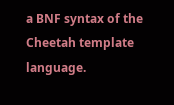a BNF syntax of the Cheetah template language.